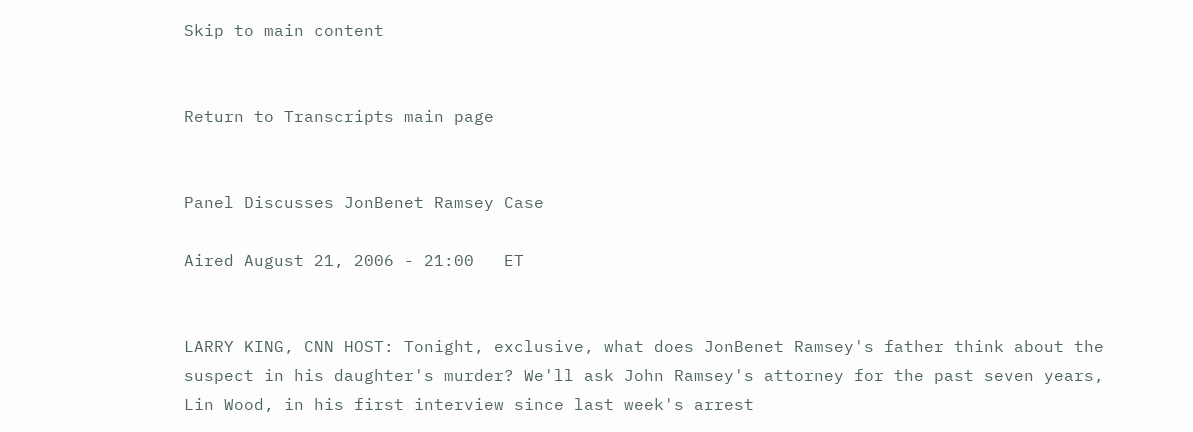Skip to main content


Return to Transcripts main page


Panel Discusses JonBenet Ramsey Case

Aired August 21, 2006 - 21:00   ET


LARRY KING, CNN HOST: Tonight, exclusive, what does JonBenet Ramsey's father think about the suspect in his daughter's murder? We'll ask John Ramsey's attorney for the past seven years, Lin Wood, in his first interview since last week's arrest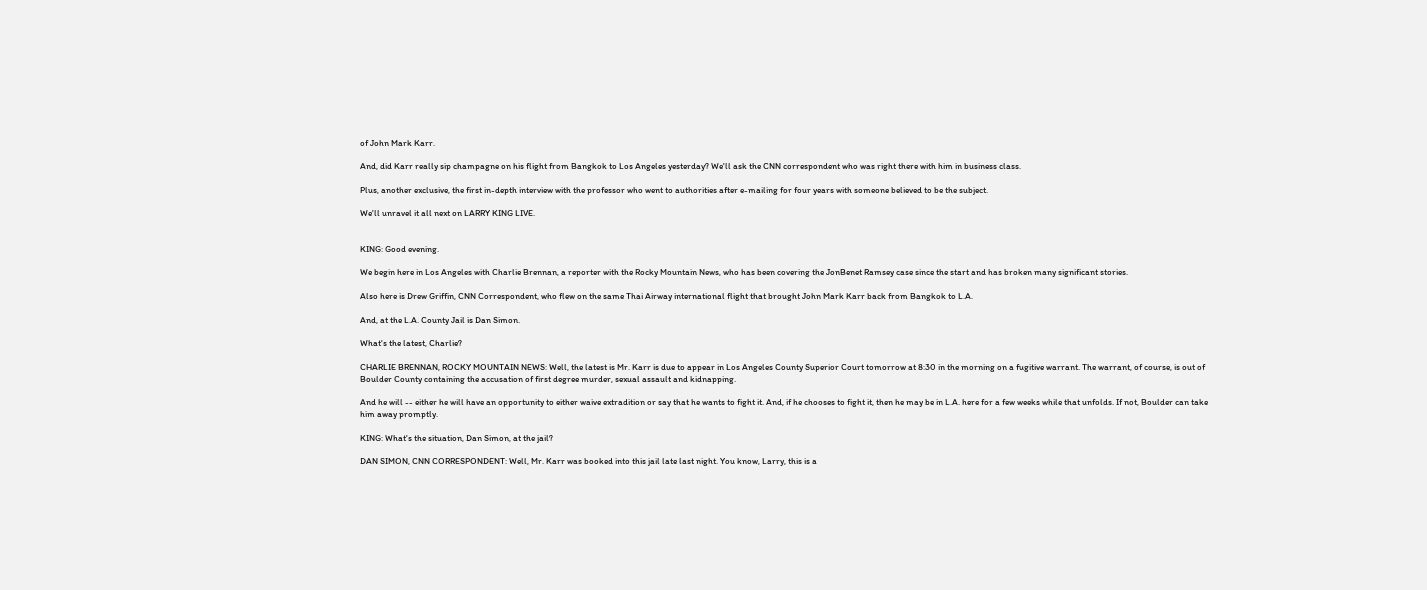of John Mark Karr.

And, did Karr really sip champagne on his flight from Bangkok to Los Angeles yesterday? We'll ask the CNN correspondent who was right there with him in business class.

Plus, another exclusive, the first in-depth interview with the professor who went to authorities after e-mailing for four years with someone believed to be the subject.

We'll unravel it all next on LARRY KING LIVE.


KING: Good evening.

We begin here in Los Angeles with Charlie Brennan, a reporter with the Rocky Mountain News, who has been covering the JonBenet Ramsey case since the start and has broken many significant stories.

Also here is Drew Griffin, CNN Correspondent, who flew on the same Thai Airway international flight that brought John Mark Karr back from Bangkok to L.A.

And, at the L.A. County Jail is Dan Simon.

What's the latest, Charlie?

CHARLIE BRENNAN, ROCKY MOUNTAIN NEWS: Well, the latest is Mr. Karr is due to appear in Los Angeles County Superior Court tomorrow at 8:30 in the morning on a fugitive warrant. The warrant, of course, is out of Boulder County containing the accusation of first degree murder, sexual assault and kidnapping.

And he will -- either he will have an opportunity to either waive extradition or say that he wants to fight it. And, if he chooses to fight it, then he may be in L.A. here for a few weeks while that unfolds. If not, Boulder can take him away promptly.

KING: What's the situation, Dan Simon, at the jail?

DAN SIMON, CNN CORRESPONDENT: Well, Mr. Karr was booked into this jail late last night. You know, Larry, this is a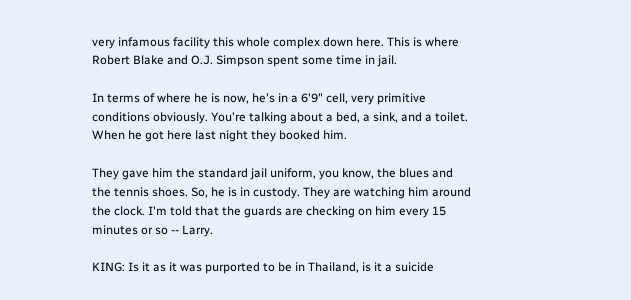very infamous facility this whole complex down here. This is where Robert Blake and O.J. Simpson spent some time in jail.

In terms of where he is now, he's in a 6'9" cell, very primitive conditions obviously. You're talking about a bed, a sink, and a toilet. When he got here last night they booked him.

They gave him the standard jail uniform, you know, the blues and the tennis shoes. So, he is in custody. They are watching him around the clock. I'm told that the guards are checking on him every 15 minutes or so -- Larry.

KING: Is it as it was purported to be in Thailand, is it a suicide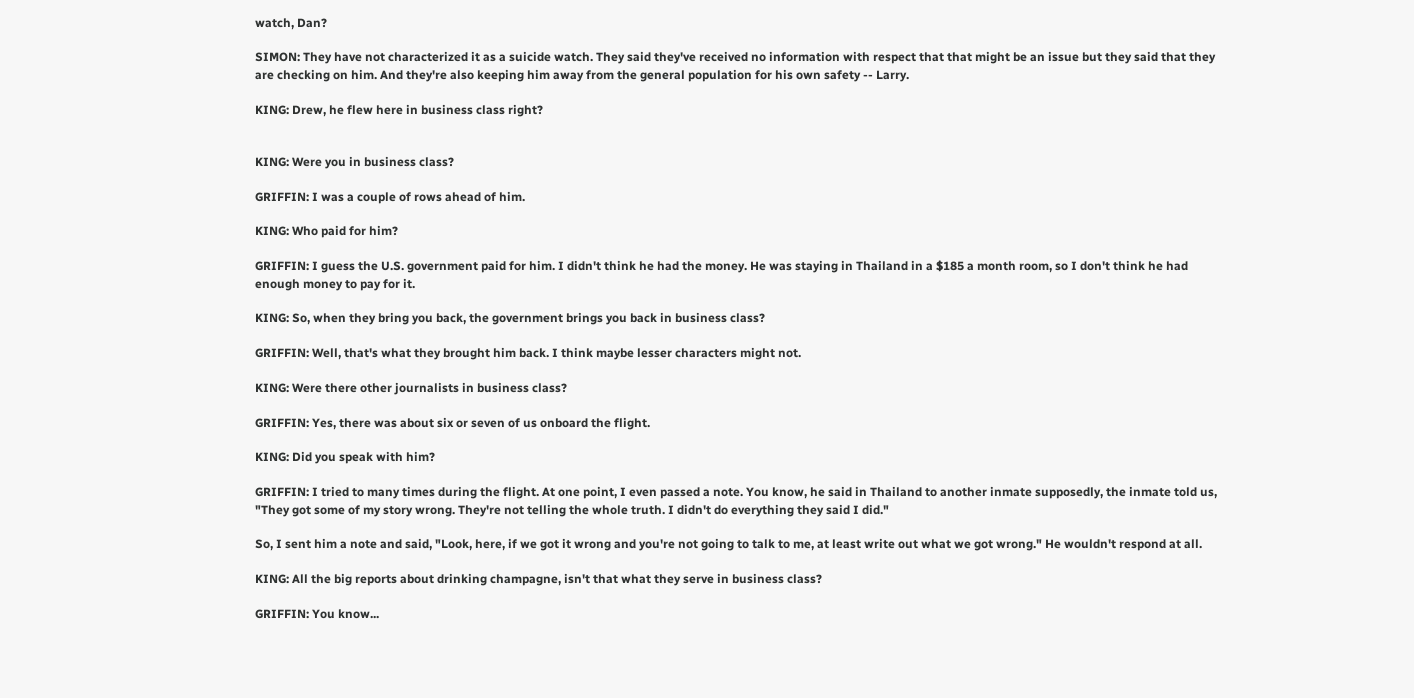watch, Dan?

SIMON: They have not characterized it as a suicide watch. They said they've received no information with respect that that might be an issue but they said that they are checking on him. And they're also keeping him away from the general population for his own safety -- Larry.

KING: Drew, he flew here in business class right?


KING: Were you in business class?

GRIFFIN: I was a couple of rows ahead of him.

KING: Who paid for him?

GRIFFIN: I guess the U.S. government paid for him. I didn't think he had the money. He was staying in Thailand in a $185 a month room, so I don't think he had enough money to pay for it.

KING: So, when they bring you back, the government brings you back in business class?

GRIFFIN: Well, that's what they brought him back. I think maybe lesser characters might not.

KING: Were there other journalists in business class?

GRIFFIN: Yes, there was about six or seven of us onboard the flight.

KING: Did you speak with him?

GRIFFIN: I tried to many times during the flight. At one point, I even passed a note. You know, he said in Thailand to another inmate supposedly, the inmate told us, "They got some of my story wrong. They're not telling the whole truth. I didn't do everything they said I did."

So, I sent him a note and said, "Look, here, if we got it wrong and you're not going to talk to me, at least write out what we got wrong." He wouldn't respond at all.

KING: All the big reports about drinking champagne, isn't that what they serve in business class?

GRIFFIN: You know...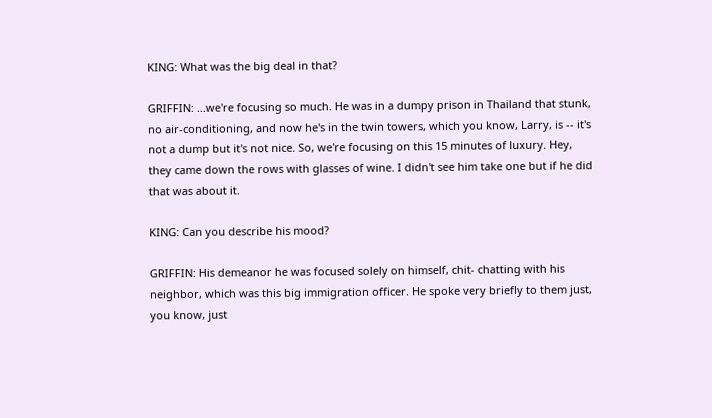KING: What was the big deal in that?

GRIFFIN: ...we're focusing so much. He was in a dumpy prison in Thailand that stunk, no air-conditioning, and now he's in the twin towers, which you know, Larry, is -- it's not a dump but it's not nice. So, we're focusing on this 15 minutes of luxury. Hey, they came down the rows with glasses of wine. I didn't see him take one but if he did that was about it.

KING: Can you describe his mood?

GRIFFIN: His demeanor he was focused solely on himself, chit- chatting with his neighbor, which was this big immigration officer. He spoke very briefly to them just, you know, just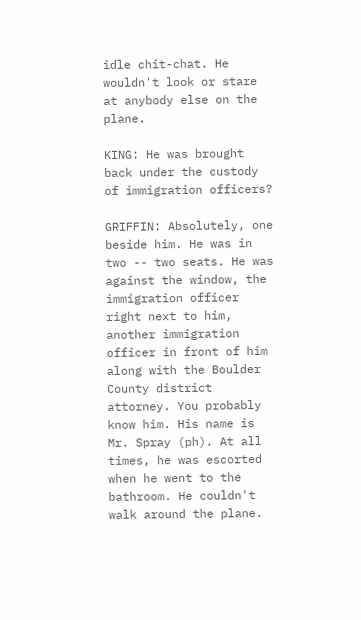idle chit-chat. He wouldn't look or stare at anybody else on the plane.

KING: He was brought back under the custody of immigration officers?

GRIFFIN: Absolutely, one beside him. He was in two -- two seats. He was against the window, the immigration officer right next to him, another immigration officer in front of him along with the Boulder County district attorney. You probably know him. His name is Mr. Spray (ph). At all times, he was escorted when he went to the bathroom. He couldn't walk around the plane.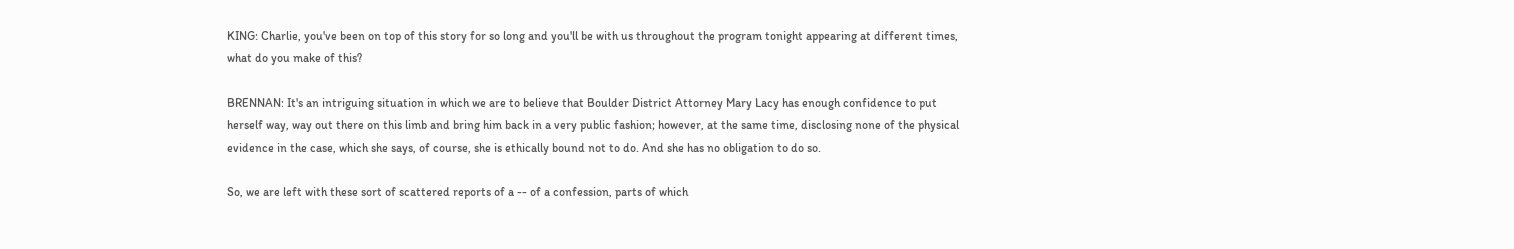KING: Charlie, you've been on top of this story for so long and you'll be with us throughout the program tonight appearing at different times, what do you make of this?

BRENNAN: It's an intriguing situation in which we are to believe that Boulder District Attorney Mary Lacy has enough confidence to put herself way, way out there on this limb and bring him back in a very public fashion; however, at the same time, disclosing none of the physical evidence in the case, which she says, of course, she is ethically bound not to do. And she has no obligation to do so.

So, we are left with these sort of scattered reports of a -- of a confession, parts of which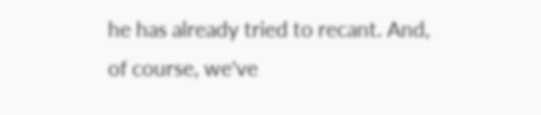he has already tried to recant. And, of course, we've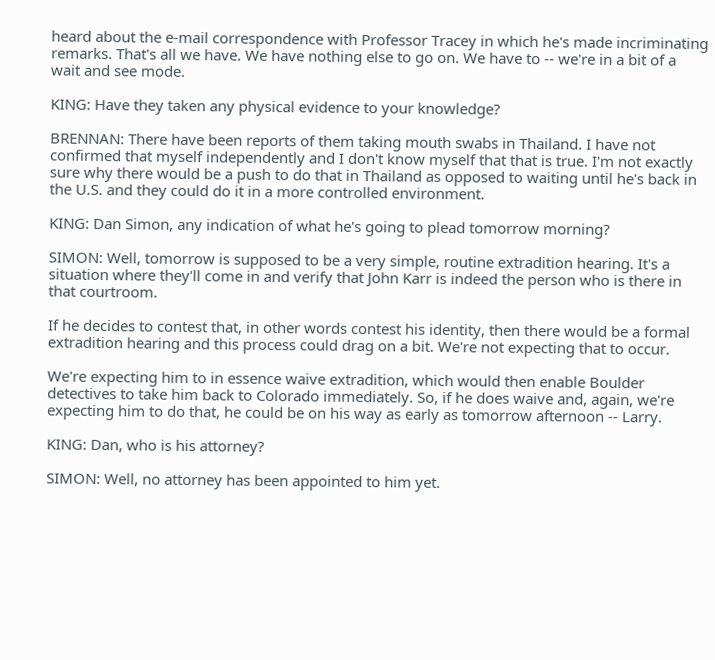heard about the e-mail correspondence with Professor Tracey in which he's made incriminating remarks. That's all we have. We have nothing else to go on. We have to -- we're in a bit of a wait and see mode.

KING: Have they taken any physical evidence to your knowledge?

BRENNAN: There have been reports of them taking mouth swabs in Thailand. I have not confirmed that myself independently and I don't know myself that that is true. I'm not exactly sure why there would be a push to do that in Thailand as opposed to waiting until he's back in the U.S. and they could do it in a more controlled environment.

KING: Dan Simon, any indication of what he's going to plead tomorrow morning?

SIMON: Well, tomorrow is supposed to be a very simple, routine extradition hearing. It's a situation where they'll come in and verify that John Karr is indeed the person who is there in that courtroom.

If he decides to contest that, in other words contest his identity, then there would be a formal extradition hearing and this process could drag on a bit. We're not expecting that to occur.

We're expecting him to in essence waive extradition, which would then enable Boulder detectives to take him back to Colorado immediately. So, if he does waive and, again, we're expecting him to do that, he could be on his way as early as tomorrow afternoon -- Larry.

KING: Dan, who is his attorney?

SIMON: Well, no attorney has been appointed to him yet.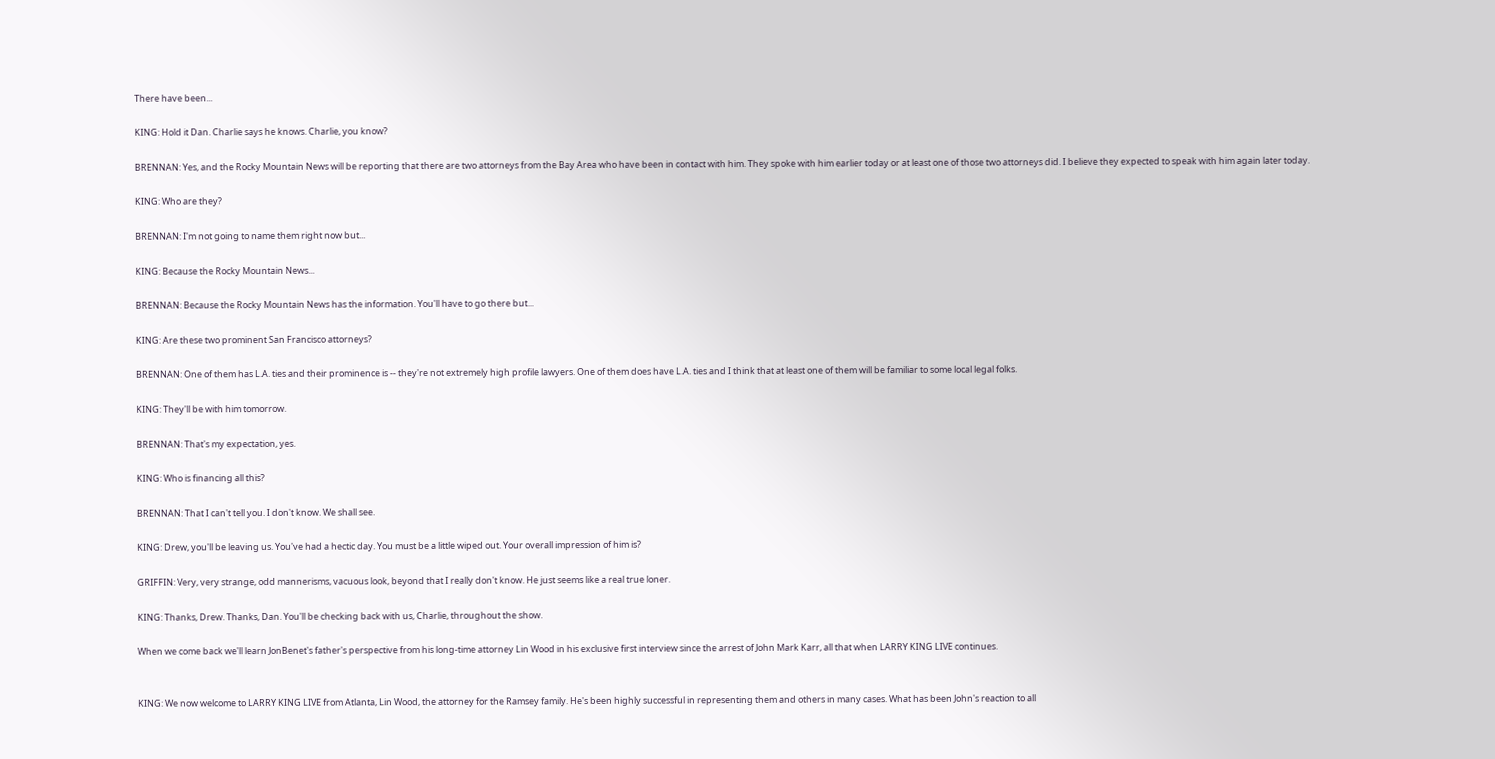There have been...

KING: Hold it Dan. Charlie says he knows. Charlie, you know?

BRENNAN: Yes, and the Rocky Mountain News will be reporting that there are two attorneys from the Bay Area who have been in contact with him. They spoke with him earlier today or at least one of those two attorneys did. I believe they expected to speak with him again later today.

KING: Who are they?

BRENNAN: I'm not going to name them right now but...

KING: Because the Rocky Mountain News...

BRENNAN: Because the Rocky Mountain News has the information. You'll have to go there but...

KING: Are these two prominent San Francisco attorneys?

BRENNAN: One of them has L.A. ties and their prominence is -- they're not extremely high profile lawyers. One of them does have L.A. ties and I think that at least one of them will be familiar to some local legal folks.

KING: They'll be with him tomorrow.

BRENNAN: That's my expectation, yes.

KING: Who is financing all this?

BRENNAN: That I can't tell you. I don't know. We shall see.

KING: Drew, you'll be leaving us. You've had a hectic day. You must be a little wiped out. Your overall impression of him is?

GRIFFIN: Very, very strange, odd mannerisms, vacuous look, beyond that I really don't know. He just seems like a real true loner.

KING: Thanks, Drew. Thanks, Dan. You'll be checking back with us, Charlie, throughout the show.

When we come back we'll learn JonBenet's father's perspective from his long-time attorney Lin Wood in his exclusive first interview since the arrest of John Mark Karr, all that when LARRY KING LIVE continues.


KING: We now welcome to LARRY KING LIVE from Atlanta, Lin Wood, the attorney for the Ramsey family. He's been highly successful in representing them and others in many cases. What has been John's reaction to all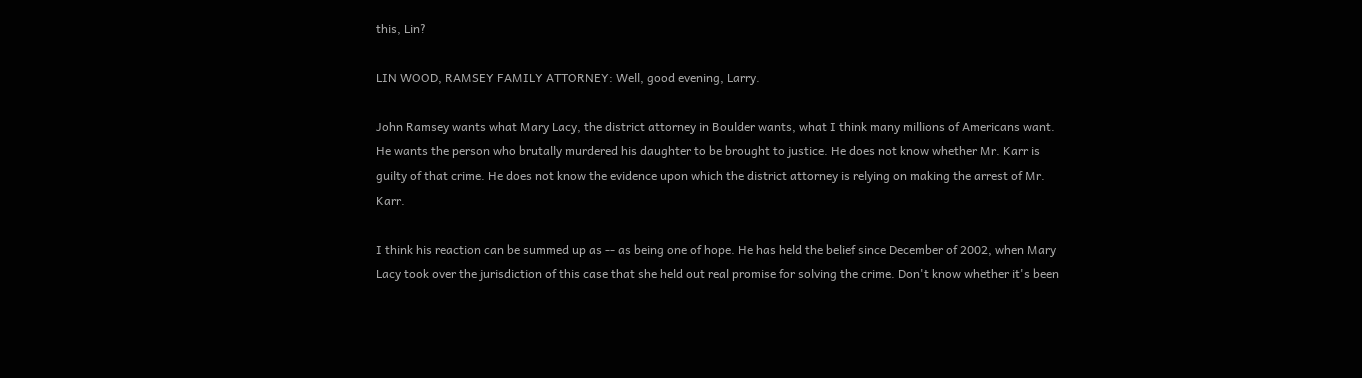this, Lin?

LIN WOOD, RAMSEY FAMILY ATTORNEY: Well, good evening, Larry.

John Ramsey wants what Mary Lacy, the district attorney in Boulder wants, what I think many millions of Americans want. He wants the person who brutally murdered his daughter to be brought to justice. He does not know whether Mr. Karr is guilty of that crime. He does not know the evidence upon which the district attorney is relying on making the arrest of Mr. Karr.

I think his reaction can be summed up as -- as being one of hope. He has held the belief since December of 2002, when Mary Lacy took over the jurisdiction of this case that she held out real promise for solving the crime. Don't know whether it's been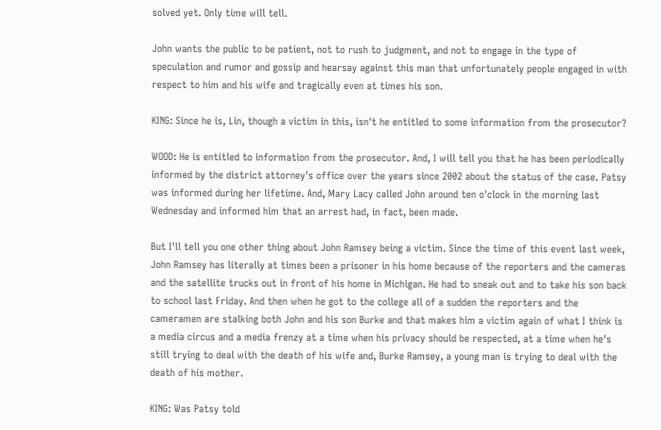solved yet. Only time will tell.

John wants the public to be patient, not to rush to judgment, and not to engage in the type of speculation and rumor and gossip and hearsay against this man that unfortunately people engaged in with respect to him and his wife and tragically even at times his son.

KING: Since he is, Lin, though a victim in this, isn't he entitled to some information from the prosecutor?

WOOD: He is entitled to information from the prosecutor. And, I will tell you that he has been periodically informed by the district attorney's office over the years since 2002 about the status of the case. Patsy was informed during her lifetime. And, Mary Lacy called John around ten o'clock in the morning last Wednesday and informed him that an arrest had, in fact, been made.

But I'll tell you one other thing about John Ramsey being a victim. Since the time of this event last week, John Ramsey has literally at times been a prisoner in his home because of the reporters and the cameras and the satellite trucks out in front of his home in Michigan. He had to sneak out and to take his son back to school last Friday. And then when he got to the college all of a sudden the reporters and the cameramen are stalking both John and his son Burke and that makes him a victim again of what I think is a media circus and a media frenzy at a time when his privacy should be respected, at a time when he's still trying to deal with the death of his wife and, Burke Ramsey, a young man is trying to deal with the death of his mother.

KING: Was Patsy told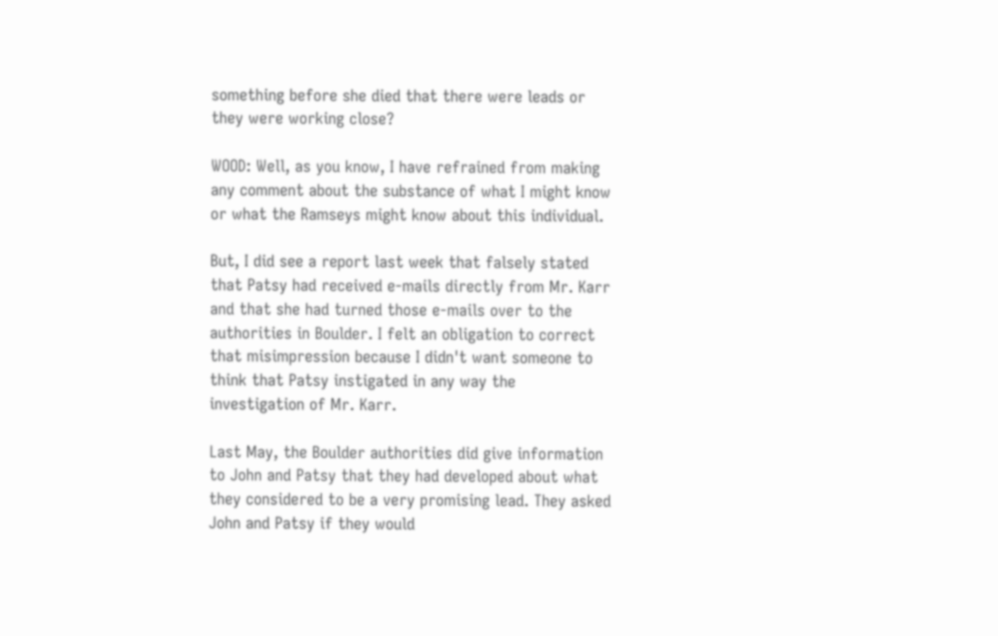something before she died that there were leads or they were working close?

WOOD: Well, as you know, I have refrained from making any comment about the substance of what I might know or what the Ramseys might know about this individual.

But, I did see a report last week that falsely stated that Patsy had received e-mails directly from Mr. Karr and that she had turned those e-mails over to the authorities in Boulder. I felt an obligation to correct that misimpression because I didn't want someone to think that Patsy instigated in any way the investigation of Mr. Karr.

Last May, the Boulder authorities did give information to John and Patsy that they had developed about what they considered to be a very promising lead. They asked John and Patsy if they would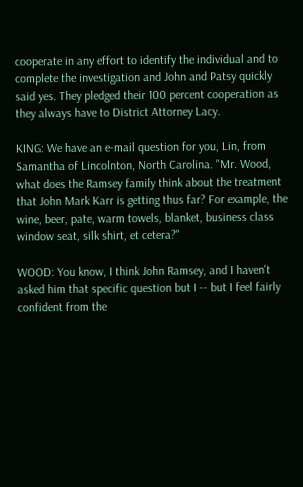cooperate in any effort to identify the individual and to complete the investigation and John and Patsy quickly said yes. They pledged their 100 percent cooperation as they always have to District Attorney Lacy.

KING: We have an e-mail question for you, Lin, from Samantha of Lincolnton, North Carolina. "Mr. Wood, what does the Ramsey family think about the treatment that John Mark Karr is getting thus far? For example, the wine, beer, pate, warm towels, blanket, business class window seat, silk shirt, et cetera?"

WOOD: You know, I think John Ramsey, and I haven't asked him that specific question but I -- but I feel fairly confident from the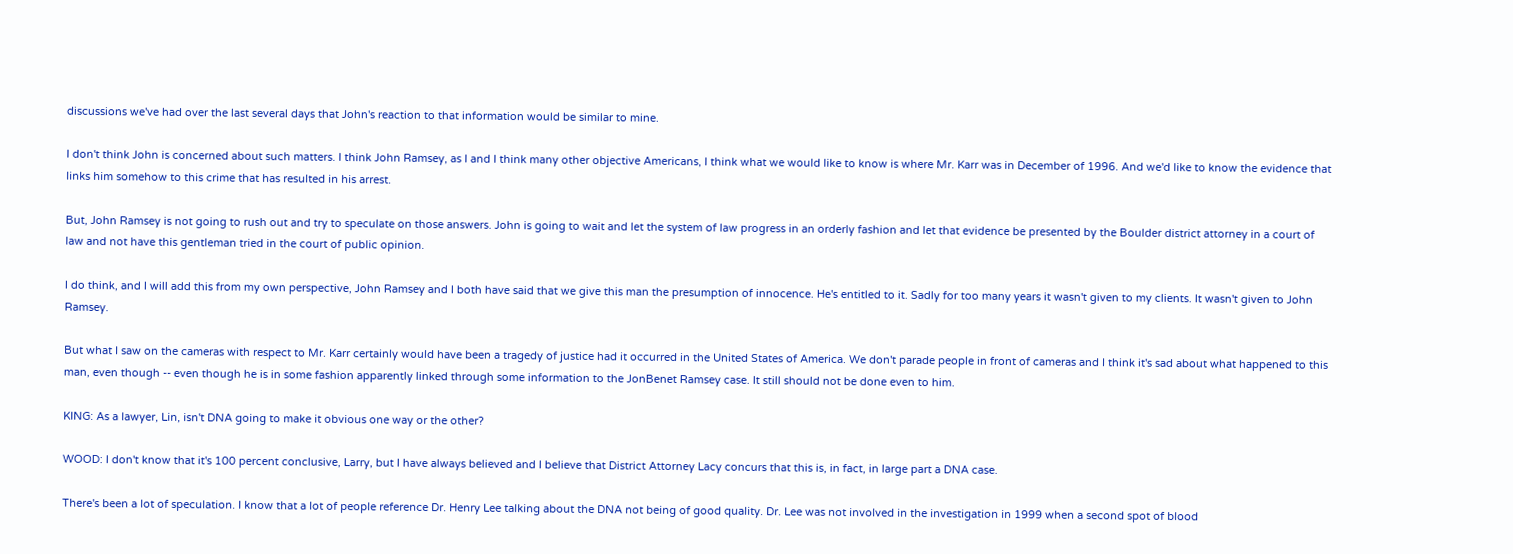discussions we've had over the last several days that John's reaction to that information would be similar to mine.

I don't think John is concerned about such matters. I think John Ramsey, as I and I think many other objective Americans, I think what we would like to know is where Mr. Karr was in December of 1996. And we'd like to know the evidence that links him somehow to this crime that has resulted in his arrest.

But, John Ramsey is not going to rush out and try to speculate on those answers. John is going to wait and let the system of law progress in an orderly fashion and let that evidence be presented by the Boulder district attorney in a court of law and not have this gentleman tried in the court of public opinion.

I do think, and I will add this from my own perspective, John Ramsey and I both have said that we give this man the presumption of innocence. He's entitled to it. Sadly for too many years it wasn't given to my clients. It wasn't given to John Ramsey.

But what I saw on the cameras with respect to Mr. Karr certainly would have been a tragedy of justice had it occurred in the United States of America. We don't parade people in front of cameras and I think it's sad about what happened to this man, even though -- even though he is in some fashion apparently linked through some information to the JonBenet Ramsey case. It still should not be done even to him.

KING: As a lawyer, Lin, isn't DNA going to make it obvious one way or the other?

WOOD: I don't know that it's 100 percent conclusive, Larry, but I have always believed and I believe that District Attorney Lacy concurs that this is, in fact, in large part a DNA case.

There's been a lot of speculation. I know that a lot of people reference Dr. Henry Lee talking about the DNA not being of good quality. Dr. Lee was not involved in the investigation in 1999 when a second spot of blood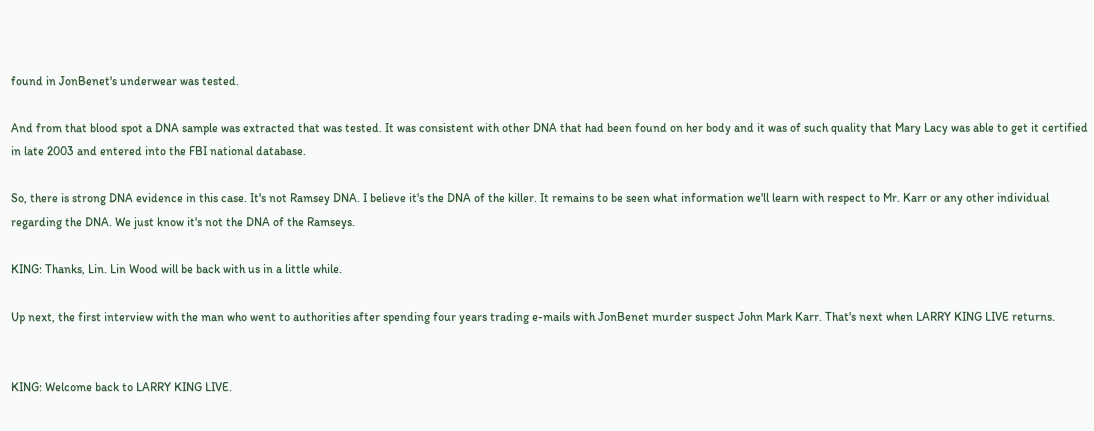found in JonBenet's underwear was tested.

And from that blood spot a DNA sample was extracted that was tested. It was consistent with other DNA that had been found on her body and it was of such quality that Mary Lacy was able to get it certified in late 2003 and entered into the FBI national database.

So, there is strong DNA evidence in this case. It's not Ramsey DNA. I believe it's the DNA of the killer. It remains to be seen what information we'll learn with respect to Mr. Karr or any other individual regarding the DNA. We just know it's not the DNA of the Ramseys.

KING: Thanks, Lin. Lin Wood will be back with us in a little while.

Up next, the first interview with the man who went to authorities after spending four years trading e-mails with JonBenet murder suspect John Mark Karr. That's next when LARRY KING LIVE returns.


KING: Welcome back to LARRY KING LIVE.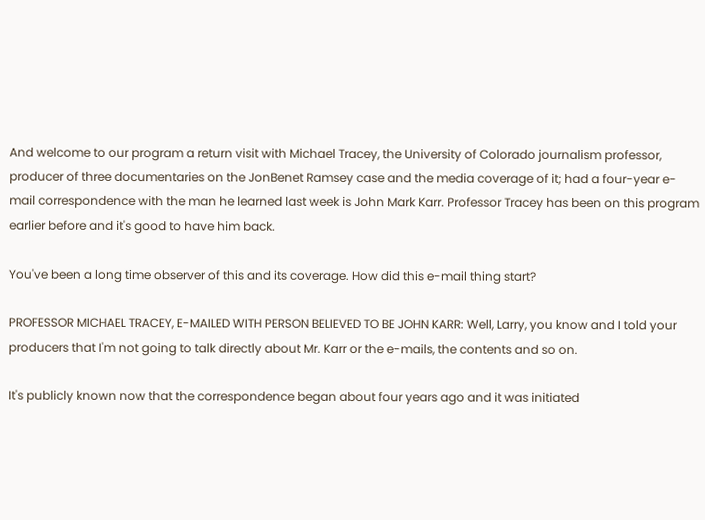And welcome to our program a return visit with Michael Tracey, the University of Colorado journalism professor, producer of three documentaries on the JonBenet Ramsey case and the media coverage of it; had a four-year e-mail correspondence with the man he learned last week is John Mark Karr. Professor Tracey has been on this program earlier before and it's good to have him back.

You've been a long time observer of this and its coverage. How did this e-mail thing start?

PROFESSOR MICHAEL TRACEY, E-MAILED WITH PERSON BELIEVED TO BE JOHN KARR: Well, Larry, you know and I told your producers that I'm not going to talk directly about Mr. Karr or the e-mails, the contents and so on.

It's publicly known now that the correspondence began about four years ago and it was initiated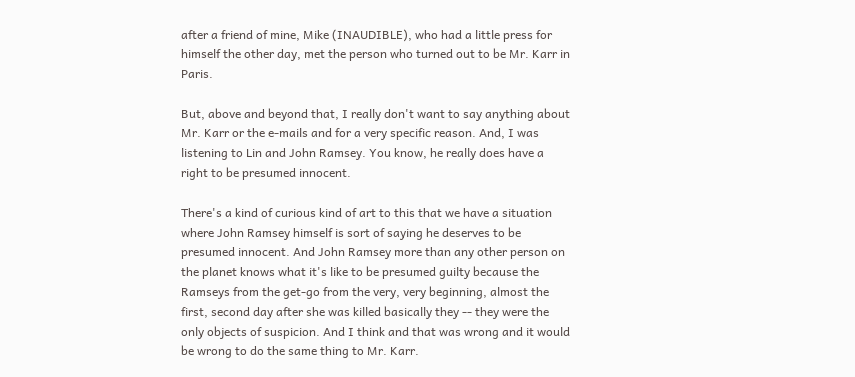after a friend of mine, Mike (INAUDIBLE), who had a little press for himself the other day, met the person who turned out to be Mr. Karr in Paris.

But, above and beyond that, I really don't want to say anything about Mr. Karr or the e-mails and for a very specific reason. And, I was listening to Lin and John Ramsey. You know, he really does have a right to be presumed innocent.

There's a kind of curious kind of art to this that we have a situation where John Ramsey himself is sort of saying he deserves to be presumed innocent. And John Ramsey more than any other person on the planet knows what it's like to be presumed guilty because the Ramseys from the get-go from the very, very beginning, almost the first, second day after she was killed basically they -- they were the only objects of suspicion. And I think and that was wrong and it would be wrong to do the same thing to Mr. Karr.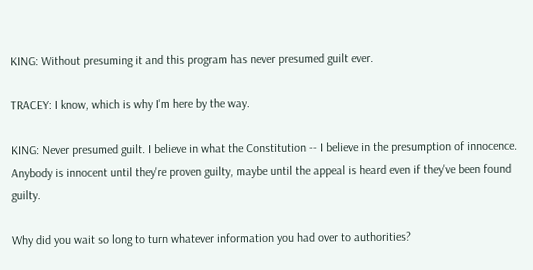KING: Without presuming it and this program has never presumed guilt ever.

TRACEY: I know, which is why I'm here by the way.

KING: Never presumed guilt. I believe in what the Constitution -- I believe in the presumption of innocence. Anybody is innocent until they're proven guilty, maybe until the appeal is heard even if they've been found guilty.

Why did you wait so long to turn whatever information you had over to authorities?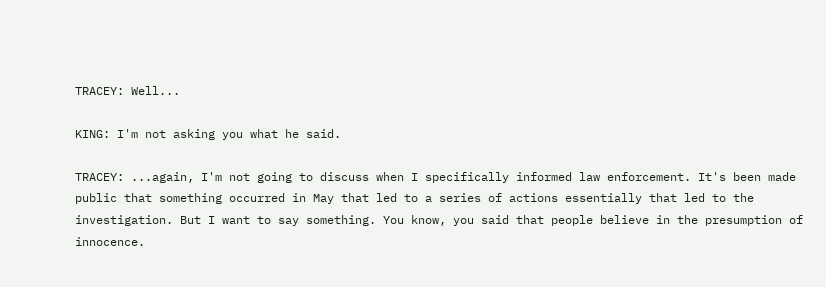TRACEY: Well...

KING: I'm not asking you what he said.

TRACEY: ...again, I'm not going to discuss when I specifically informed law enforcement. It's been made public that something occurred in May that led to a series of actions essentially that led to the investigation. But I want to say something. You know, you said that people believe in the presumption of innocence.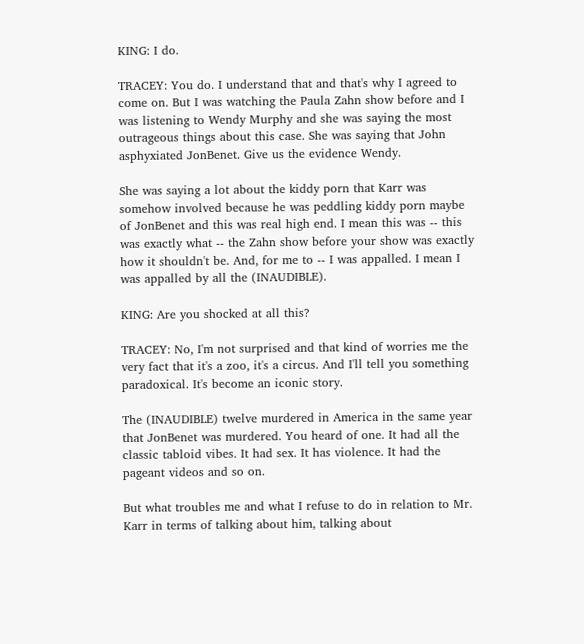KING: I do.

TRACEY: You do. I understand that and that's why I agreed to come on. But I was watching the Paula Zahn show before and I was listening to Wendy Murphy and she was saying the most outrageous things about this case. She was saying that John asphyxiated JonBenet. Give us the evidence Wendy.

She was saying a lot about the kiddy porn that Karr was somehow involved because he was peddling kiddy porn maybe of JonBenet and this was real high end. I mean this was -- this was exactly what -- the Zahn show before your show was exactly how it shouldn't be. And, for me to -- I was appalled. I mean I was appalled by all the (INAUDIBLE).

KING: Are you shocked at all this?

TRACEY: No, I'm not surprised and that kind of worries me the very fact that it's a zoo, it's a circus. And I'll tell you something paradoxical. It's become an iconic story.

The (INAUDIBLE) twelve murdered in America in the same year that JonBenet was murdered. You heard of one. It had all the classic tabloid vibes. It had sex. It has violence. It had the pageant videos and so on.

But what troubles me and what I refuse to do in relation to Mr. Karr in terms of talking about him, talking about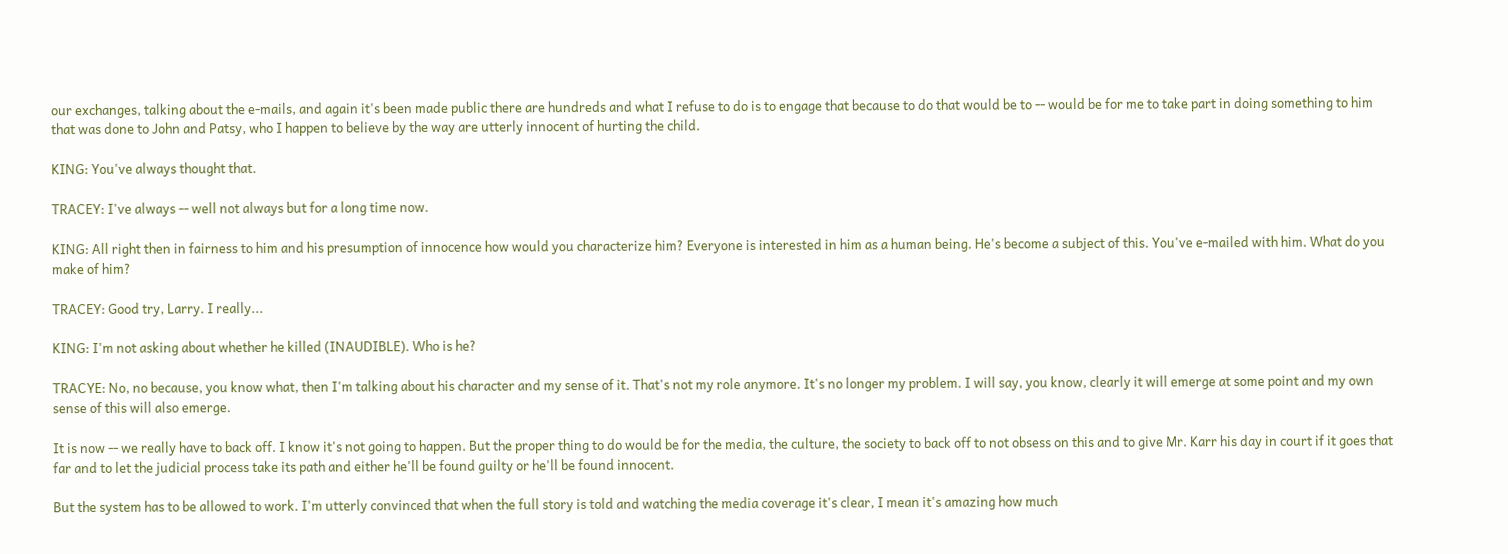our exchanges, talking about the e-mails, and again it's been made public there are hundreds and what I refuse to do is to engage that because to do that would be to -- would be for me to take part in doing something to him that was done to John and Patsy, who I happen to believe by the way are utterly innocent of hurting the child.

KING: You've always thought that.

TRACEY: I've always -- well not always but for a long time now.

KING: All right then in fairness to him and his presumption of innocence how would you characterize him? Everyone is interested in him as a human being. He's become a subject of this. You've e-mailed with him. What do you make of him?

TRACEY: Good try, Larry. I really...

KING: I'm not asking about whether he killed (INAUDIBLE). Who is he?

TRACYE: No, no because, you know what, then I'm talking about his character and my sense of it. That's not my role anymore. It's no longer my problem. I will say, you know, clearly it will emerge at some point and my own sense of this will also emerge.

It is now -- we really have to back off. I know it's not going to happen. But the proper thing to do would be for the media, the culture, the society to back off to not obsess on this and to give Mr. Karr his day in court if it goes that far and to let the judicial process take its path and either he'll be found guilty or he'll be found innocent.

But the system has to be allowed to work. I'm utterly convinced that when the full story is told and watching the media coverage it's clear, I mean it's amazing how much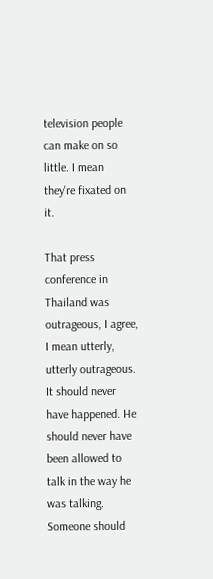television people can make on so little. I mean they're fixated on it.

That press conference in Thailand was outrageous, I agree, I mean utterly, utterly outrageous. It should never have happened. He should never have been allowed to talk in the way he was talking. Someone should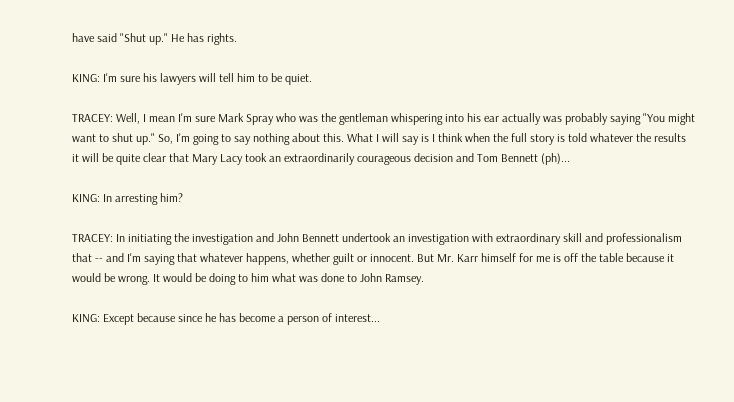have said "Shut up." He has rights.

KING: I'm sure his lawyers will tell him to be quiet.

TRACEY: Well, I mean I'm sure Mark Spray who was the gentleman whispering into his ear actually was probably saying "You might want to shut up." So, I'm going to say nothing about this. What I will say is I think when the full story is told whatever the results it will be quite clear that Mary Lacy took an extraordinarily courageous decision and Tom Bennett (ph)...

KING: In arresting him?

TRACEY: In initiating the investigation and John Bennett undertook an investigation with extraordinary skill and professionalism that -- and I'm saying that whatever happens, whether guilt or innocent. But Mr. Karr himself for me is off the table because it would be wrong. It would be doing to him what was done to John Ramsey.

KING: Except because since he has become a person of interest...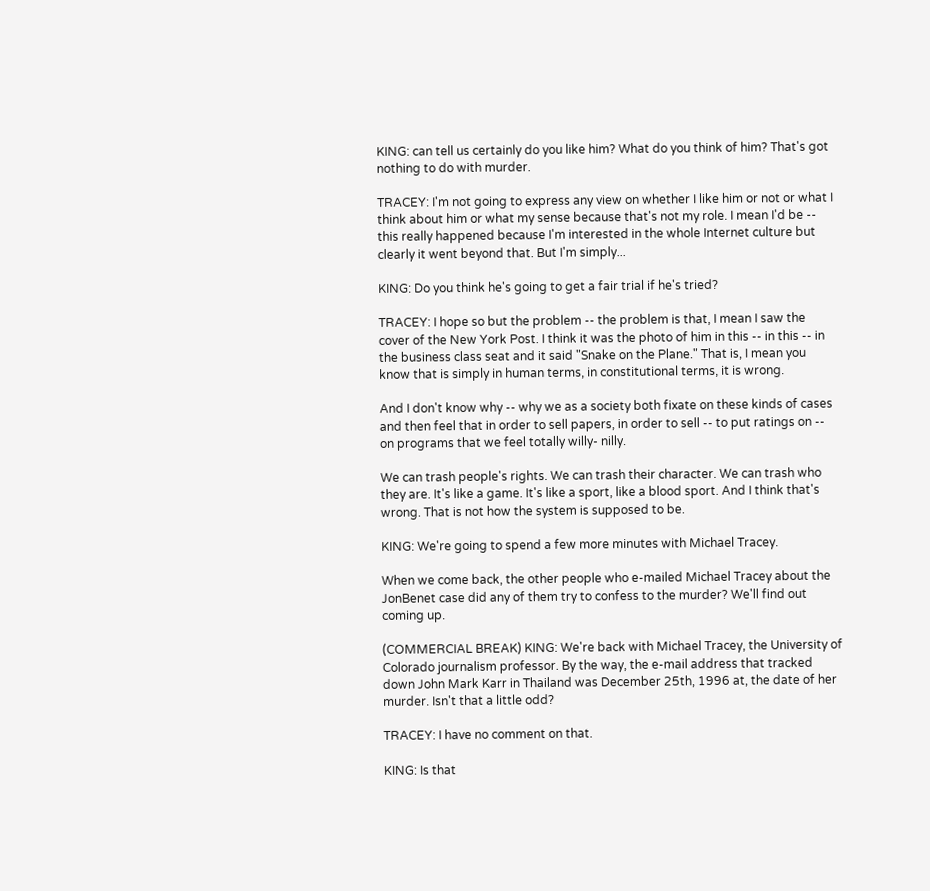KING: can tell us certainly do you like him? What do you think of him? That's got nothing to do with murder.

TRACEY: I'm not going to express any view on whether I like him or not or what I think about him or what my sense because that's not my role. I mean I'd be -- this really happened because I'm interested in the whole Internet culture but clearly it went beyond that. But I'm simply...

KING: Do you think he's going to get a fair trial if he's tried?

TRACEY: I hope so but the problem -- the problem is that, I mean I saw the cover of the New York Post. I think it was the photo of him in this -- in this -- in the business class seat and it said "Snake on the Plane." That is, I mean you know that is simply in human terms, in constitutional terms, it is wrong.

And I don't know why -- why we as a society both fixate on these kinds of cases and then feel that in order to sell papers, in order to sell -- to put ratings on -- on programs that we feel totally willy- nilly.

We can trash people's rights. We can trash their character. We can trash who they are. It's like a game. It's like a sport, like a blood sport. And I think that's wrong. That is not how the system is supposed to be.

KING: We're going to spend a few more minutes with Michael Tracey.

When we come back, the other people who e-mailed Michael Tracey about the JonBenet case did any of them try to confess to the murder? We'll find out coming up.

(COMMERCIAL BREAK) KING: We're back with Michael Tracey, the University of Colorado journalism professor. By the way, the e-mail address that tracked down John Mark Karr in Thailand was December 25th, 1996 at, the date of her murder. Isn't that a little odd?

TRACEY: I have no comment on that.

KING: Is that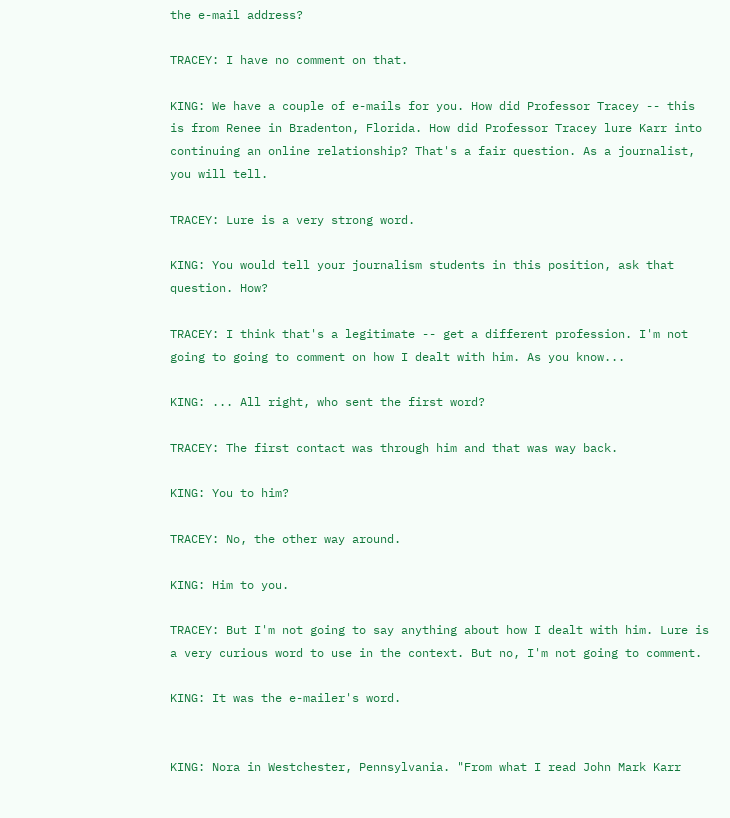the e-mail address?

TRACEY: I have no comment on that.

KING: We have a couple of e-mails for you. How did Professor Tracey -- this is from Renee in Bradenton, Florida. How did Professor Tracey lure Karr into continuing an online relationship? That's a fair question. As a journalist, you will tell.

TRACEY: Lure is a very strong word.

KING: You would tell your journalism students in this position, ask that question. How?

TRACEY: I think that's a legitimate -- get a different profession. I'm not going to going to comment on how I dealt with him. As you know...

KING: ... All right, who sent the first word?

TRACEY: The first contact was through him and that was way back.

KING: You to him?

TRACEY: No, the other way around.

KING: Him to you.

TRACEY: But I'm not going to say anything about how I dealt with him. Lure is a very curious word to use in the context. But no, I'm not going to comment.

KING: It was the e-mailer's word.


KING: Nora in Westchester, Pennsylvania. "From what I read John Mark Karr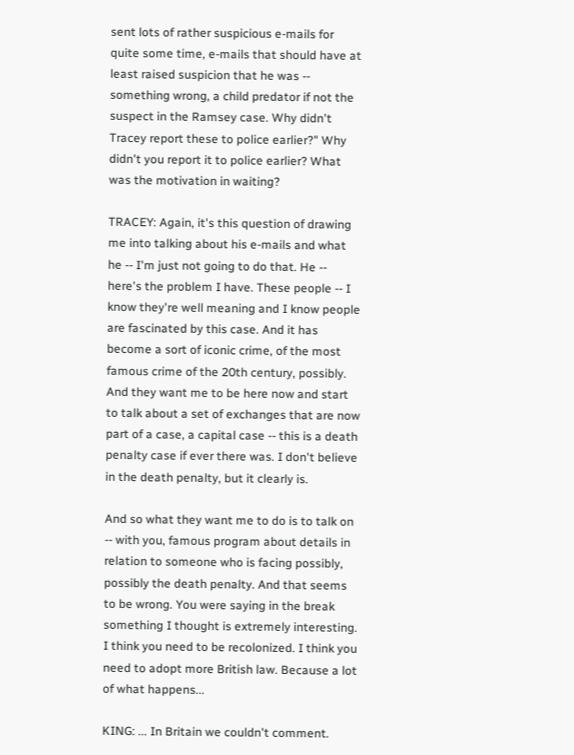sent lots of rather suspicious e-mails for quite some time, e-mails that should have at least raised suspicion that he was -- something wrong, a child predator if not the suspect in the Ramsey case. Why didn't Tracey report these to police earlier?" Why didn't you report it to police earlier? What was the motivation in waiting?

TRACEY: Again, it's this question of drawing me into talking about his e-mails and what he -- I'm just not going to do that. He -- here's the problem I have. These people -- I know they're well meaning and I know people are fascinated by this case. And it has become a sort of iconic crime, of the most famous crime of the 20th century, possibly. And they want me to be here now and start to talk about a set of exchanges that are now part of a case, a capital case -- this is a death penalty case if ever there was. I don't believe in the death penalty, but it clearly is.

And so what they want me to do is to talk on -- with you, famous program about details in relation to someone who is facing possibly, possibly the death penalty. And that seems to be wrong. You were saying in the break something I thought is extremely interesting. I think you need to be recolonized. I think you need to adopt more British law. Because a lot of what happens...

KING: ... In Britain we couldn't comment.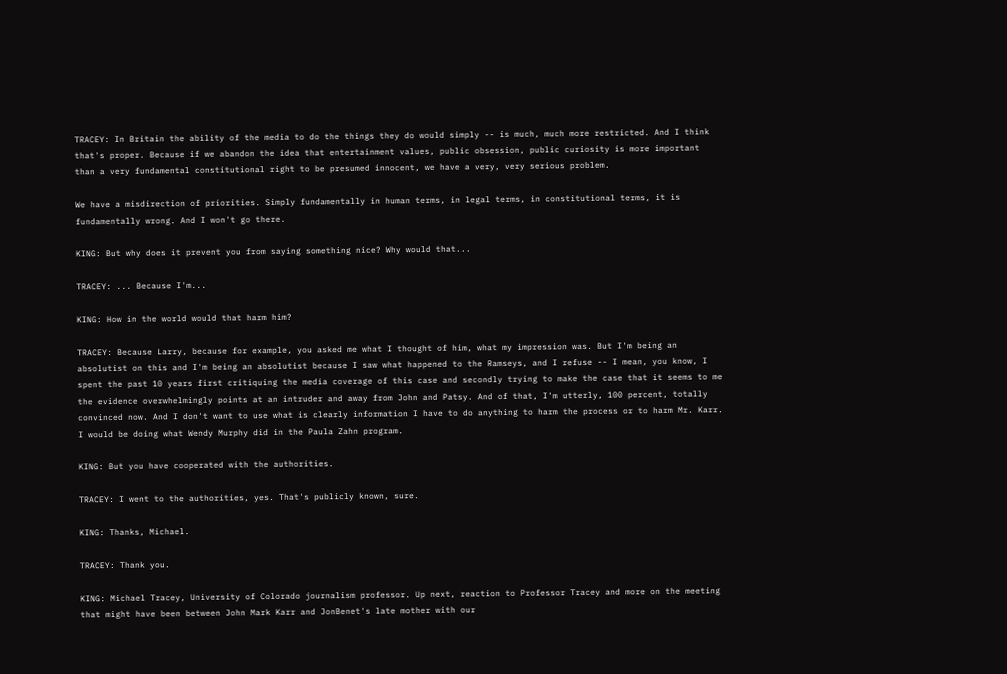TRACEY: In Britain the ability of the media to do the things they do would simply -- is much, much more restricted. And I think that's proper. Because if we abandon the idea that entertainment values, public obsession, public curiosity is more important than a very fundamental constitutional right to be presumed innocent, we have a very, very serious problem.

We have a misdirection of priorities. Simply fundamentally in human terms, in legal terms, in constitutional terms, it is fundamentally wrong. And I won't go there.

KING: But why does it prevent you from saying something nice? Why would that...

TRACEY: ... Because I'm...

KING: How in the world would that harm him?

TRACEY: Because Larry, because for example, you asked me what I thought of him, what my impression was. But I'm being an absolutist on this and I'm being an absolutist because I saw what happened to the Ramseys, and I refuse -- I mean, you know, I spent the past 10 years first critiquing the media coverage of this case and secondly trying to make the case that it seems to me the evidence overwhelmingly points at an intruder and away from John and Patsy. And of that, I'm utterly, 100 percent, totally convinced now. And I don't want to use what is clearly information I have to do anything to harm the process or to harm Mr. Karr. I would be doing what Wendy Murphy did in the Paula Zahn program.

KING: But you have cooperated with the authorities.

TRACEY: I went to the authorities, yes. That's publicly known, sure.

KING: Thanks, Michael.

TRACEY: Thank you.

KING: Michael Tracey, University of Colorado journalism professor. Up next, reaction to Professor Tracey and more on the meeting that might have been between John Mark Karr and JonBenet's late mother with our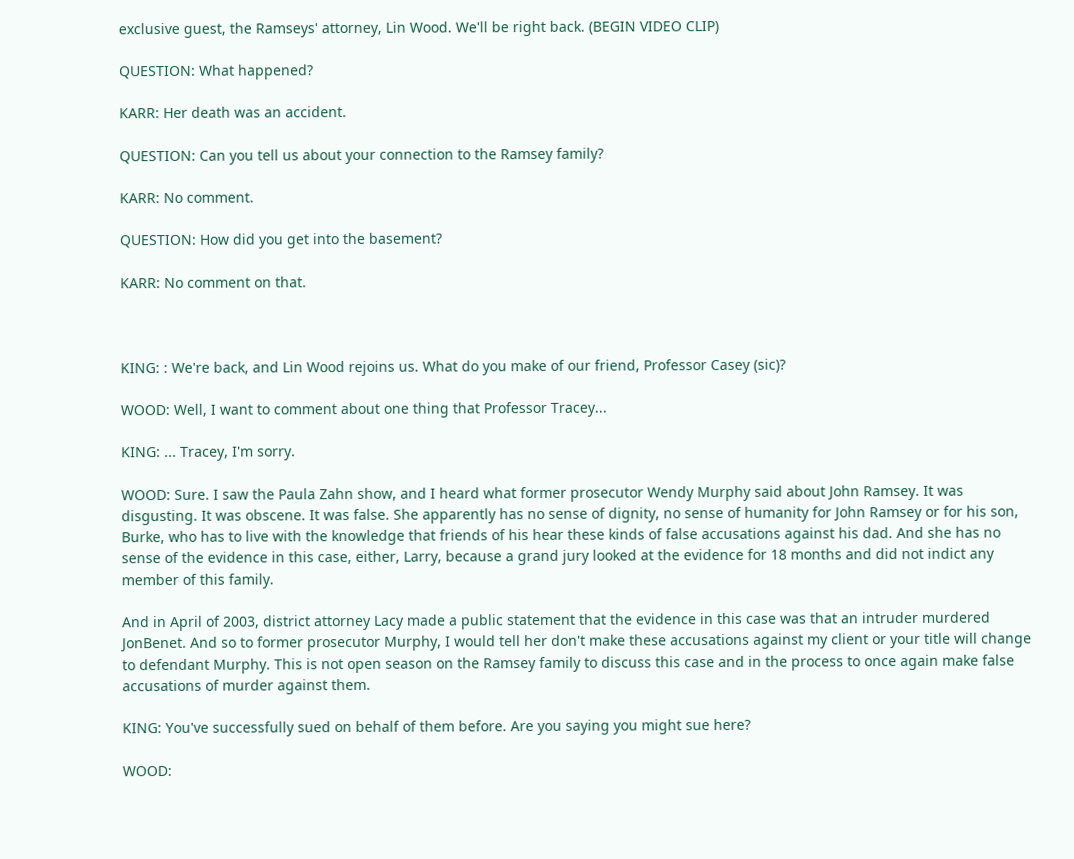exclusive guest, the Ramseys' attorney, Lin Wood. We'll be right back. (BEGIN VIDEO CLIP)

QUESTION: What happened?

KARR: Her death was an accident.

QUESTION: Can you tell us about your connection to the Ramsey family?

KARR: No comment.

QUESTION: How did you get into the basement?

KARR: No comment on that.



KING: : We're back, and Lin Wood rejoins us. What do you make of our friend, Professor Casey (sic)?

WOOD: Well, I want to comment about one thing that Professor Tracey...

KING: ... Tracey, I'm sorry.

WOOD: Sure. I saw the Paula Zahn show, and I heard what former prosecutor Wendy Murphy said about John Ramsey. It was disgusting. It was obscene. It was false. She apparently has no sense of dignity, no sense of humanity for John Ramsey or for his son, Burke, who has to live with the knowledge that friends of his hear these kinds of false accusations against his dad. And she has no sense of the evidence in this case, either, Larry, because a grand jury looked at the evidence for 18 months and did not indict any member of this family.

And in April of 2003, district attorney Lacy made a public statement that the evidence in this case was that an intruder murdered JonBenet. And so to former prosecutor Murphy, I would tell her don't make these accusations against my client or your title will change to defendant Murphy. This is not open season on the Ramsey family to discuss this case and in the process to once again make false accusations of murder against them.

KING: You've successfully sued on behalf of them before. Are you saying you might sue here?

WOOD: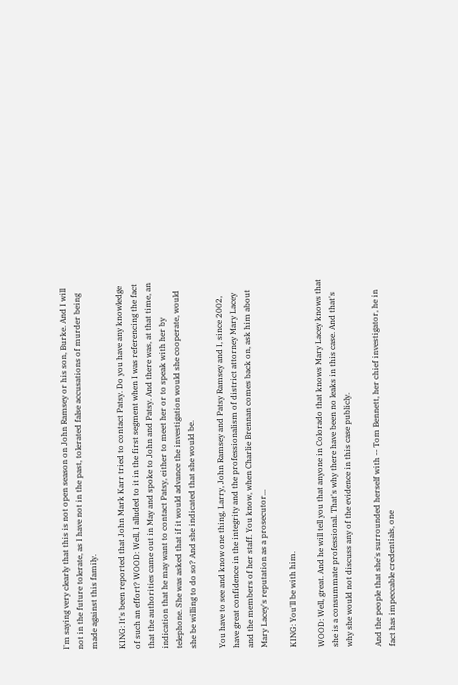I'm saying very clearly that this is not open season on John Ramsey or his son, Burke. And I will not in the future tolerate, as I have not in the past, tolerated false accusations of murder being made against this family.

KING: It's been reported that John Mark Karr tried to contact Patsy. Do you have any knowledge of such an effort? WOOD: Well, I alluded to it in the first segment when I was referencing the fact that the authorities came out in May and spoke to John and Patsy. And there was, at that time, an indication that he may want to contact Patsy, either to meet her or to speak with her by telephone. She was asked that if it would advance the investigation would she cooperate, would she be willing to do so? And she indicated that she would be.

You have to see and know one thing, Larry, John Ramsey and Patsy Ramsey and I, since 2002, have great confidence in the integrity and the professionalism of district attorney Mary Lacey and the members of her staff. You know, when Charlie Brennan comes back on, ask him about Mary Lacey's reputation as a prosecutor...

KING: You'll be with him.

WOOD: Well, great. And he will tell you that anyone in Colorado that knows Mary Lacey knows that she is a consummate professional. That's why there have been no leaks in this case. And that's why she would not discuss any of the evidence in this case publicly.

And the people that she's surrounded herself with -- Tom Bennett, her chief investigator, he in fact has impeccable credentials, one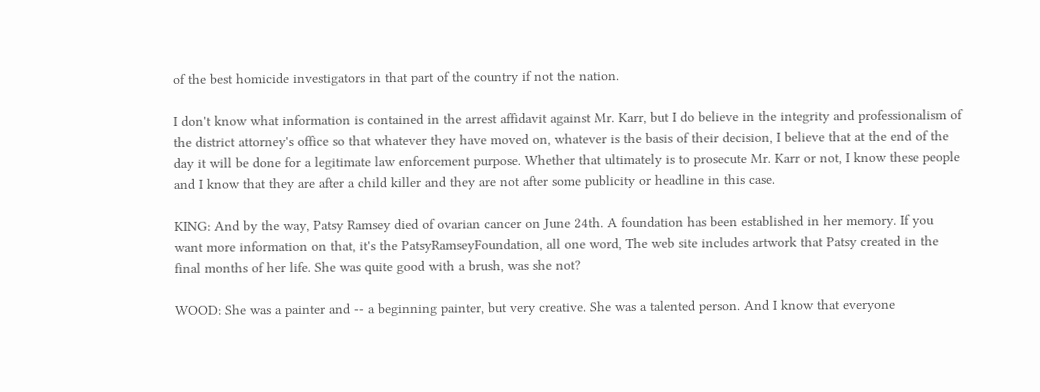of the best homicide investigators in that part of the country if not the nation.

I don't know what information is contained in the arrest affidavit against Mr. Karr, but I do believe in the integrity and professionalism of the district attorney's office so that whatever they have moved on, whatever is the basis of their decision, I believe that at the end of the day it will be done for a legitimate law enforcement purpose. Whether that ultimately is to prosecute Mr. Karr or not, I know these people and I know that they are after a child killer and they are not after some publicity or headline in this case.

KING: And by the way, Patsy Ramsey died of ovarian cancer on June 24th. A foundation has been established in her memory. If you want more information on that, it's the PatsyRamseyFoundation, all one word, The web site includes artwork that Patsy created in the final months of her life. She was quite good with a brush, was she not?

WOOD: She was a painter and -- a beginning painter, but very creative. She was a talented person. And I know that everyone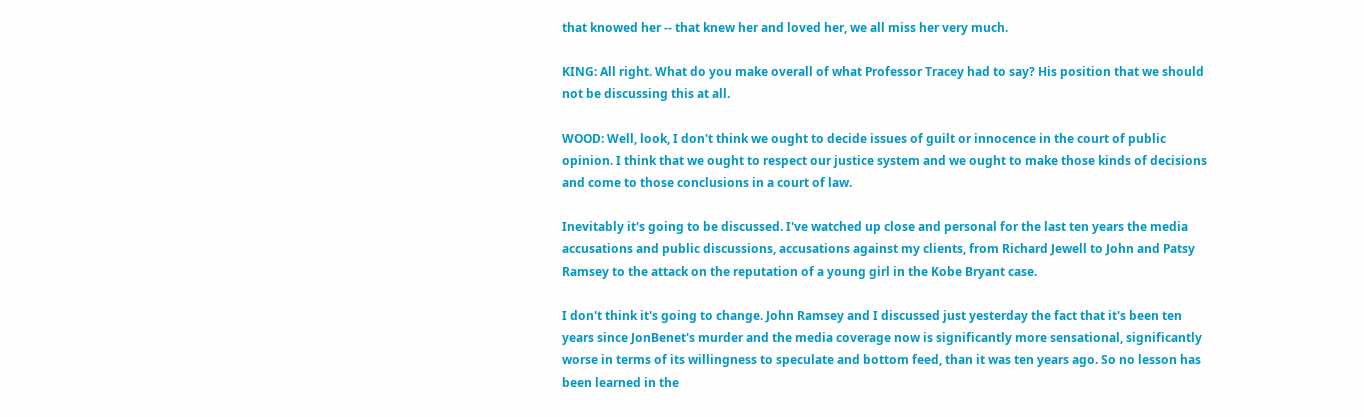that knowed her -- that knew her and loved her, we all miss her very much.

KING: All right. What do you make overall of what Professor Tracey had to say? His position that we should not be discussing this at all.

WOOD: Well, look, I don't think we ought to decide issues of guilt or innocence in the court of public opinion. I think that we ought to respect our justice system and we ought to make those kinds of decisions and come to those conclusions in a court of law.

Inevitably it's going to be discussed. I've watched up close and personal for the last ten years the media accusations and public discussions, accusations against my clients, from Richard Jewell to John and Patsy Ramsey to the attack on the reputation of a young girl in the Kobe Bryant case.

I don't think it's going to change. John Ramsey and I discussed just yesterday the fact that it's been ten years since JonBenet's murder and the media coverage now is significantly more sensational, significantly worse in terms of its willingness to speculate and bottom feed, than it was ten years ago. So no lesson has been learned in the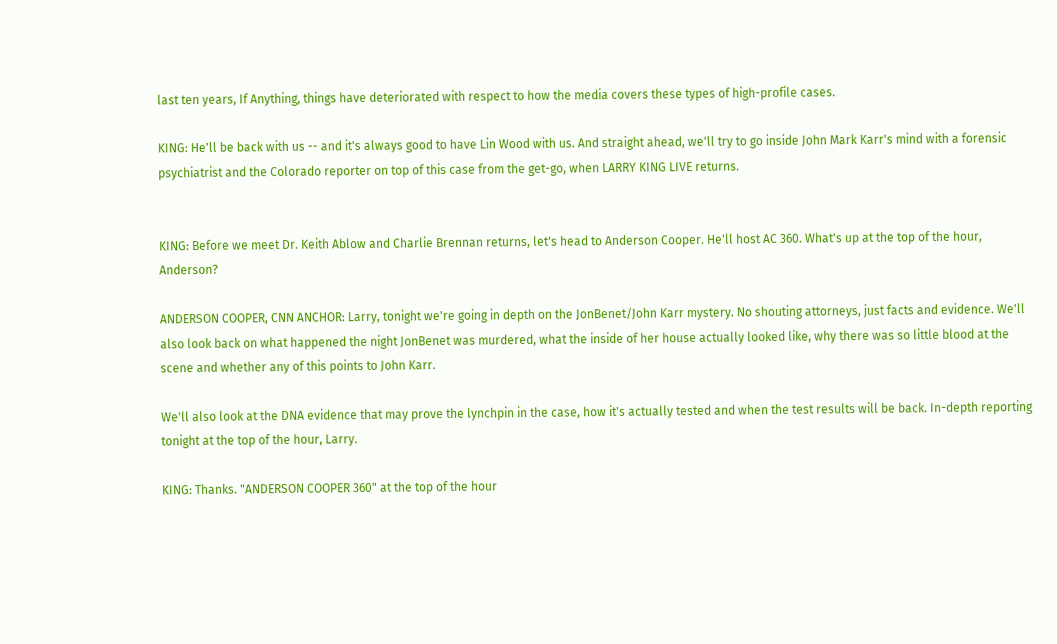last ten years, If Anything, things have deteriorated with respect to how the media covers these types of high-profile cases.

KING: He'll be back with us -- and it's always good to have Lin Wood with us. And straight ahead, we'll try to go inside John Mark Karr's mind with a forensic psychiatrist and the Colorado reporter on top of this case from the get-go, when LARRY KING LIVE returns.


KING: Before we meet Dr. Keith Ablow and Charlie Brennan returns, let's head to Anderson Cooper. He'll host AC 360. What's up at the top of the hour, Anderson?

ANDERSON COOPER, CNN ANCHOR: Larry, tonight we're going in depth on the JonBenet/John Karr mystery. No shouting attorneys, just facts and evidence. We'll also look back on what happened the night JonBenet was murdered, what the inside of her house actually looked like, why there was so little blood at the scene and whether any of this points to John Karr.

We'll also look at the DNA evidence that may prove the lynchpin in the case, how it's actually tested and when the test results will be back. In-depth reporting tonight at the top of the hour, Larry.

KING: Thanks. "ANDERSON COOPER 360" at the top of the hour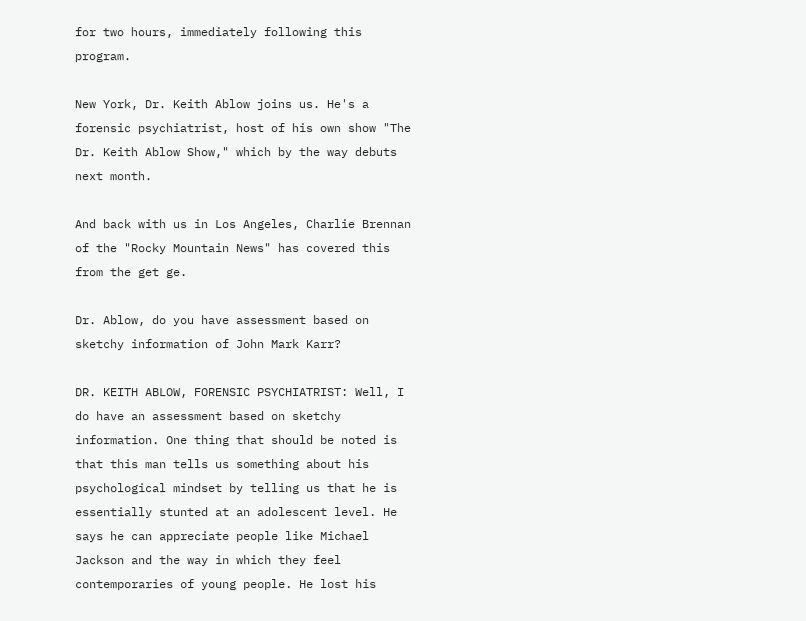for two hours, immediately following this program.

New York, Dr. Keith Ablow joins us. He's a forensic psychiatrist, host of his own show "The Dr. Keith Ablow Show," which by the way debuts next month.

And back with us in Los Angeles, Charlie Brennan of the "Rocky Mountain News" has covered this from the get ge.

Dr. Ablow, do you have assessment based on sketchy information of John Mark Karr?

DR. KEITH ABLOW, FORENSIC PSYCHIATRIST: Well, I do have an assessment based on sketchy information. One thing that should be noted is that this man tells us something about his psychological mindset by telling us that he is essentially stunted at an adolescent level. He says he can appreciate people like Michael Jackson and the way in which they feel contemporaries of young people. He lost his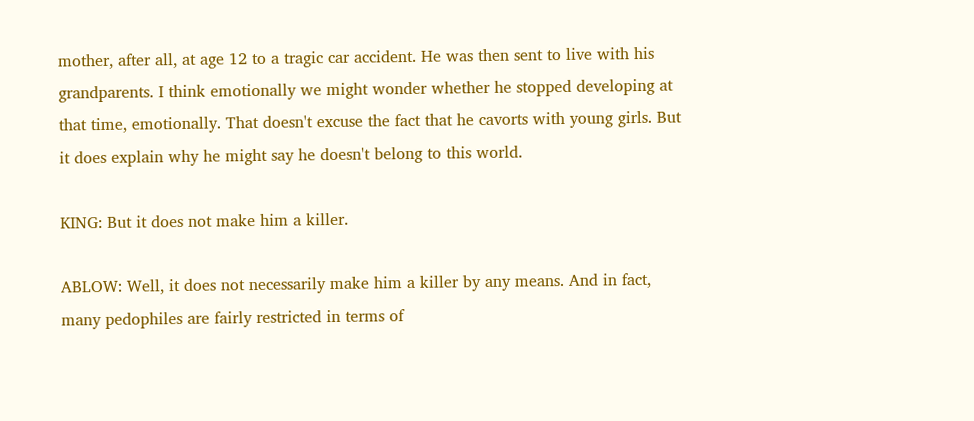mother, after all, at age 12 to a tragic car accident. He was then sent to live with his grandparents. I think emotionally we might wonder whether he stopped developing at that time, emotionally. That doesn't excuse the fact that he cavorts with young girls. But it does explain why he might say he doesn't belong to this world.

KING: But it does not make him a killer.

ABLOW: Well, it does not necessarily make him a killer by any means. And in fact, many pedophiles are fairly restricted in terms of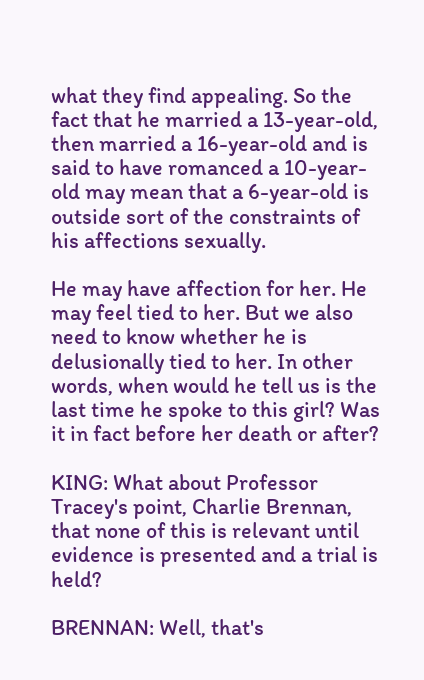what they find appealing. So the fact that he married a 13-year-old, then married a 16-year-old and is said to have romanced a 10-year-old may mean that a 6-year-old is outside sort of the constraints of his affections sexually.

He may have affection for her. He may feel tied to her. But we also need to know whether he is delusionally tied to her. In other words, when would he tell us is the last time he spoke to this girl? Was it in fact before her death or after?

KING: What about Professor Tracey's point, Charlie Brennan, that none of this is relevant until evidence is presented and a trial is held?

BRENNAN: Well, that's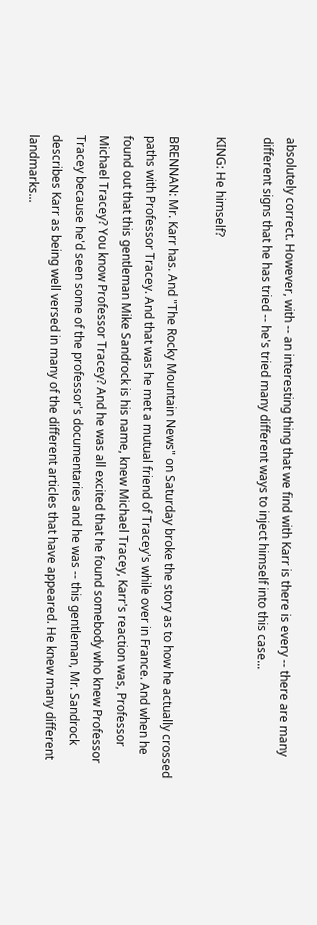absolutely correct. However, with -- an interesting thing that we find with Karr is there is every -- there are many different signs that he has tried -- he's tried many different ways to inject himself into this case...

KING: He himself?

BRENNAN: Mr. Karr has. And "The Rocky Mountain News" on Saturday broke the story as to how he actually crossed paths with Professor Tracey. And that was he met a mutual friend of Tracey's while over in France. And when he found out that this gentleman Mike Sandrock is his name, knew Michael Tracey, Karr's reaction was, Professor Michael Tracey? You know Professor Tracey? And he was all excited that he found somebody who knew Professor Tracey because he'd seen some of the professor's documentaries and he was -- this gentleman, Mr. Sandrock describes Karr as being well versed in many of the different articles that have appeared. He knew many different landmarks...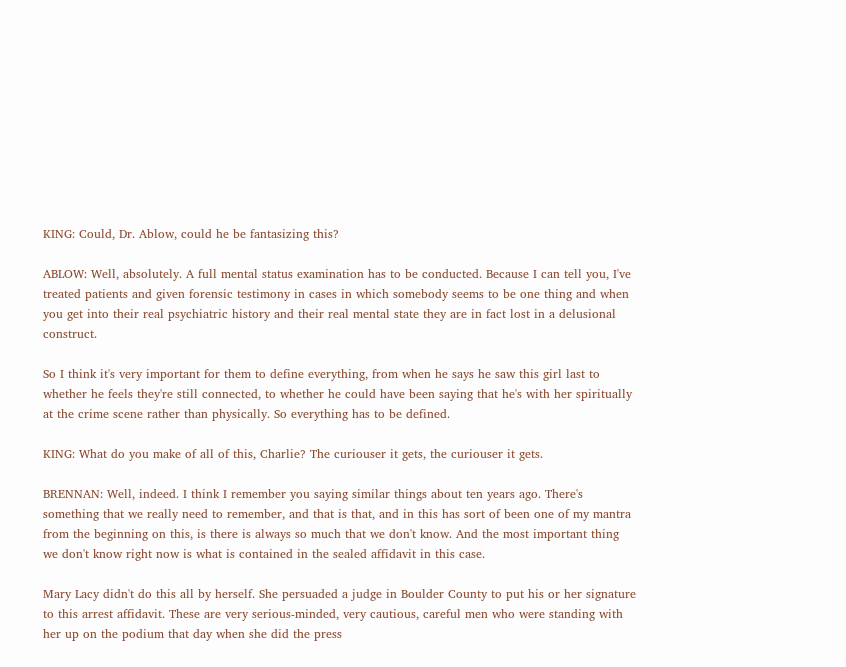KING: Could, Dr. Ablow, could he be fantasizing this?

ABLOW: Well, absolutely. A full mental status examination has to be conducted. Because I can tell you, I've treated patients and given forensic testimony in cases in which somebody seems to be one thing and when you get into their real psychiatric history and their real mental state they are in fact lost in a delusional construct.

So I think it's very important for them to define everything, from when he says he saw this girl last to whether he feels they're still connected, to whether he could have been saying that he's with her spiritually at the crime scene rather than physically. So everything has to be defined.

KING: What do you make of all of this, Charlie? The curiouser it gets, the curiouser it gets.

BRENNAN: Well, indeed. I think I remember you saying similar things about ten years ago. There's something that we really need to remember, and that is that, and in this has sort of been one of my mantra from the beginning on this, is there is always so much that we don't know. And the most important thing we don't know right now is what is contained in the sealed affidavit in this case.

Mary Lacy didn't do this all by herself. She persuaded a judge in Boulder County to put his or her signature to this arrest affidavit. These are very serious-minded, very cautious, careful men who were standing with her up on the podium that day when she did the press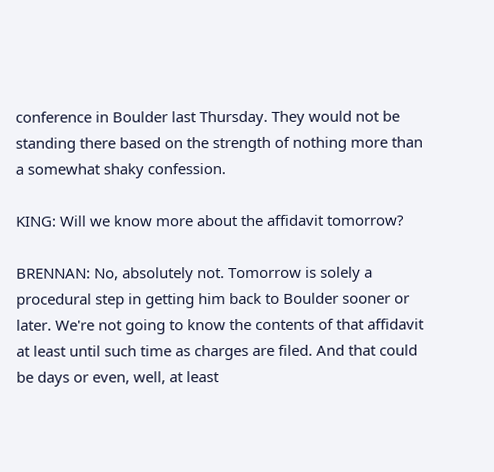conference in Boulder last Thursday. They would not be standing there based on the strength of nothing more than a somewhat shaky confession.

KING: Will we know more about the affidavit tomorrow?

BRENNAN: No, absolutely not. Tomorrow is solely a procedural step in getting him back to Boulder sooner or later. We're not going to know the contents of that affidavit at least until such time as charges are filed. And that could be days or even, well, at least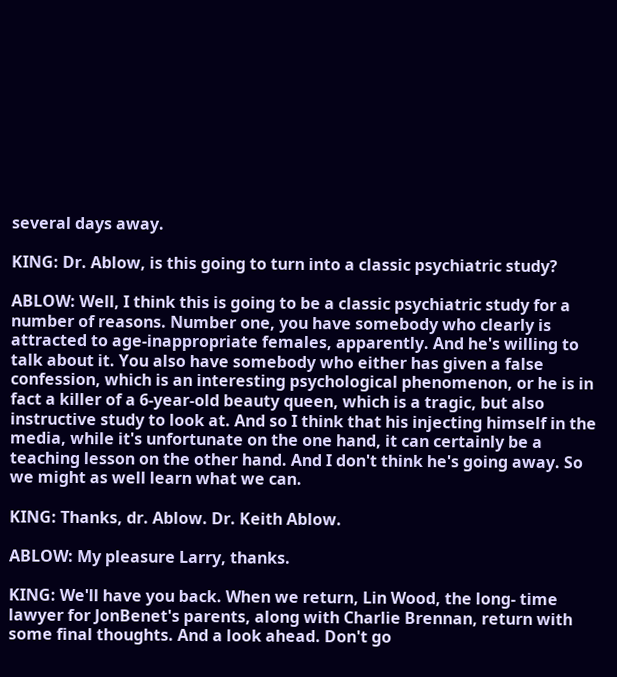several days away.

KING: Dr. Ablow, is this going to turn into a classic psychiatric study?

ABLOW: Well, I think this is going to be a classic psychiatric study for a number of reasons. Number one, you have somebody who clearly is attracted to age-inappropriate females, apparently. And he's willing to talk about it. You also have somebody who either has given a false confession, which is an interesting psychological phenomenon, or he is in fact a killer of a 6-year-old beauty queen, which is a tragic, but also instructive study to look at. And so I think that his injecting himself in the media, while it's unfortunate on the one hand, it can certainly be a teaching lesson on the other hand. And I don't think he's going away. So we might as well learn what we can.

KING: Thanks, dr. Ablow. Dr. Keith Ablow.

ABLOW: My pleasure Larry, thanks.

KING: We'll have you back. When we return, Lin Wood, the long- time lawyer for JonBenet's parents, along with Charlie Brennan, return with some final thoughts. And a look ahead. Don't go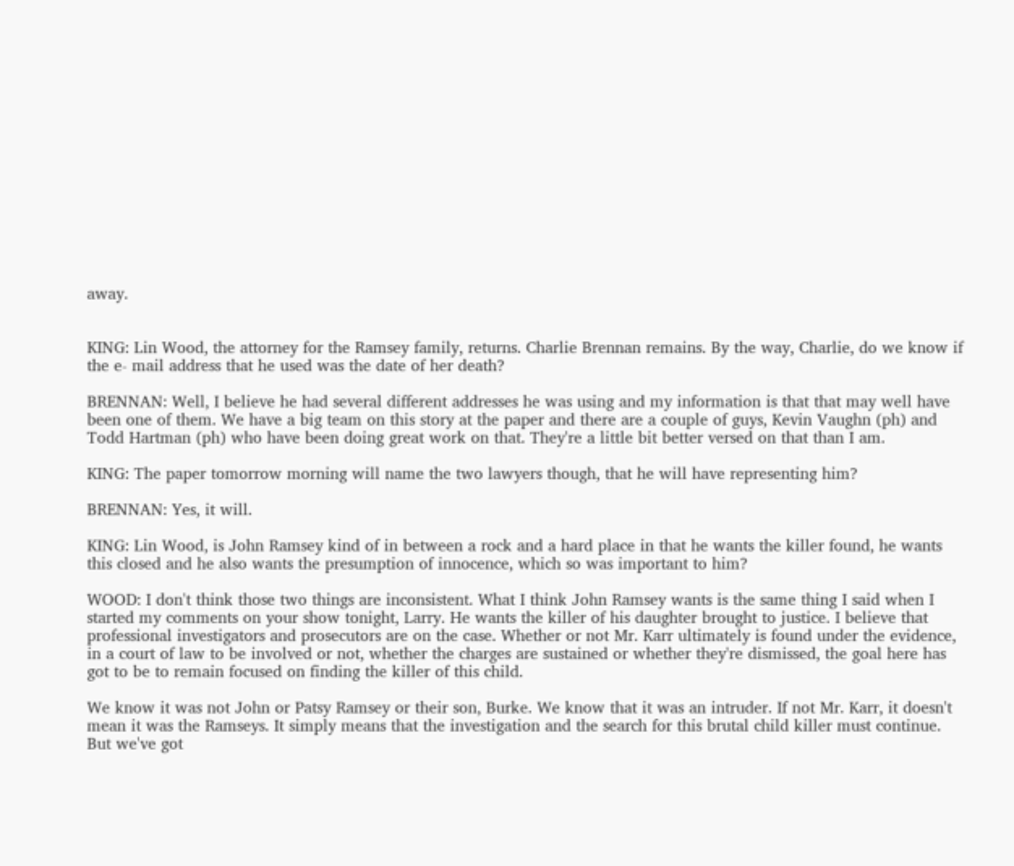away.


KING: Lin Wood, the attorney for the Ramsey family, returns. Charlie Brennan remains. By the way, Charlie, do we know if the e- mail address that he used was the date of her death?

BRENNAN: Well, I believe he had several different addresses he was using and my information is that that may well have been one of them. We have a big team on this story at the paper and there are a couple of guys, Kevin Vaughn (ph) and Todd Hartman (ph) who have been doing great work on that. They're a little bit better versed on that than I am.

KING: The paper tomorrow morning will name the two lawyers though, that he will have representing him?

BRENNAN: Yes, it will.

KING: Lin Wood, is John Ramsey kind of in between a rock and a hard place in that he wants the killer found, he wants this closed and he also wants the presumption of innocence, which so was important to him?

WOOD: I don't think those two things are inconsistent. What I think John Ramsey wants is the same thing I said when I started my comments on your show tonight, Larry. He wants the killer of his daughter brought to justice. I believe that professional investigators and prosecutors are on the case. Whether or not Mr. Karr ultimately is found under the evidence, in a court of law to be involved or not, whether the charges are sustained or whether they're dismissed, the goal here has got to be to remain focused on finding the killer of this child.

We know it was not John or Patsy Ramsey or their son, Burke. We know that it was an intruder. If not Mr. Karr, it doesn't mean it was the Ramseys. It simply means that the investigation and the search for this brutal child killer must continue. But we've got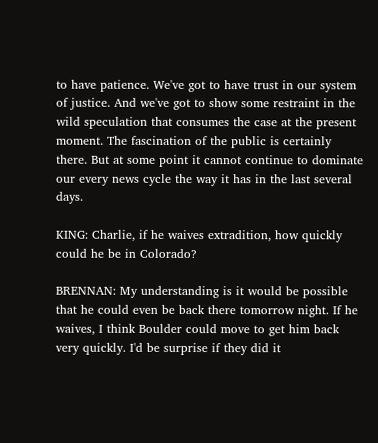to have patience. We've got to have trust in our system of justice. And we've got to show some restraint in the wild speculation that consumes the case at the present moment. The fascination of the public is certainly there. But at some point it cannot continue to dominate our every news cycle the way it has in the last several days.

KING: Charlie, if he waives extradition, how quickly could he be in Colorado?

BRENNAN: My understanding is it would be possible that he could even be back there tomorrow night. If he waives, I think Boulder could move to get him back very quickly. I'd be surprise if they did it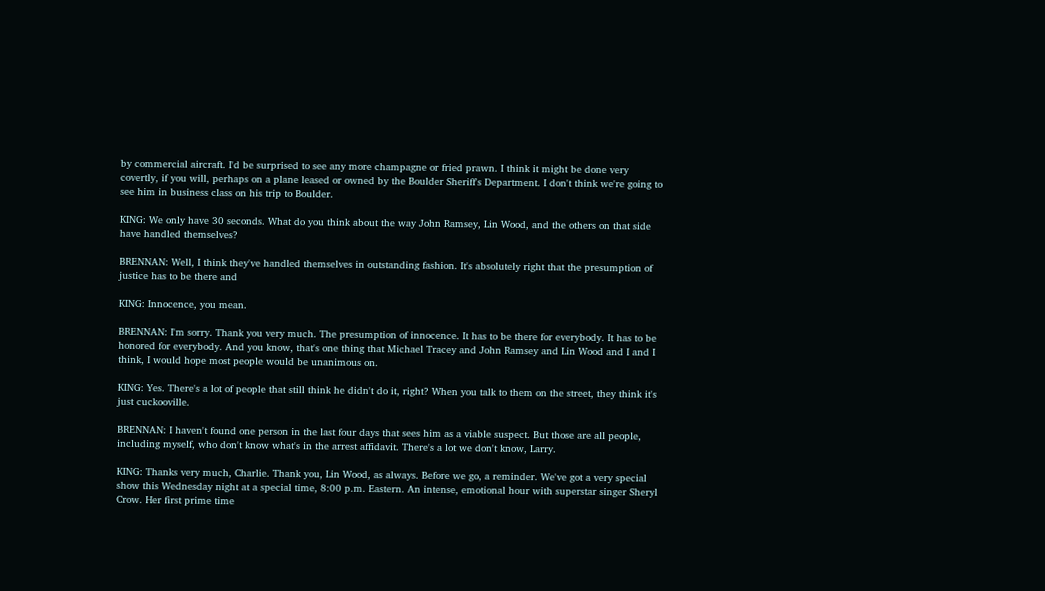by commercial aircraft. I'd be surprised to see any more champagne or fried prawn. I think it might be done very covertly, if you will, perhaps on a plane leased or owned by the Boulder Sheriff's Department. I don't think we're going to see him in business class on his trip to Boulder.

KING: We only have 30 seconds. What do you think about the way John Ramsey, Lin Wood, and the others on that side have handled themselves?

BRENNAN: Well, I think they've handled themselves in outstanding fashion. It's absolutely right that the presumption of justice has to be there and

KING: Innocence, you mean.

BRENNAN: I'm sorry. Thank you very much. The presumption of innocence. It has to be there for everybody. It has to be honored for everybody. And you know, that's one thing that Michael Tracey and John Ramsey and Lin Wood and I and I think, I would hope most people would be unanimous on.

KING: Yes. There's a lot of people that still think he didn't do it, right? When you talk to them on the street, they think it's just cuckooville.

BRENNAN: I haven't found one person in the last four days that sees him as a viable suspect. But those are all people, including myself, who don't know what's in the arrest affidavit. There's a lot we don't know, Larry.

KING: Thanks very much, Charlie. Thank you, Lin Wood, as always. Before we go, a reminder. We've got a very special show this Wednesday night at a special time, 8:00 p.m. Eastern. An intense, emotional hour with superstar singer Sheryl Crow. Her first prime time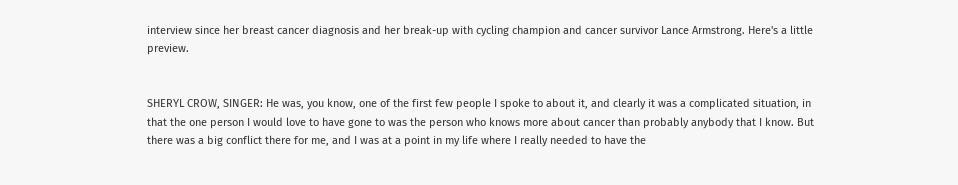interview since her breast cancer diagnosis and her break-up with cycling champion and cancer survivor Lance Armstrong. Here's a little preview.


SHERYL CROW, SINGER: He was, you know, one of the first few people I spoke to about it, and clearly it was a complicated situation, in that the one person I would love to have gone to was the person who knows more about cancer than probably anybody that I know. But there was a big conflict there for me, and I was at a point in my life where I really needed to have the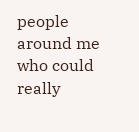people around me who could really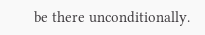be there unconditionally.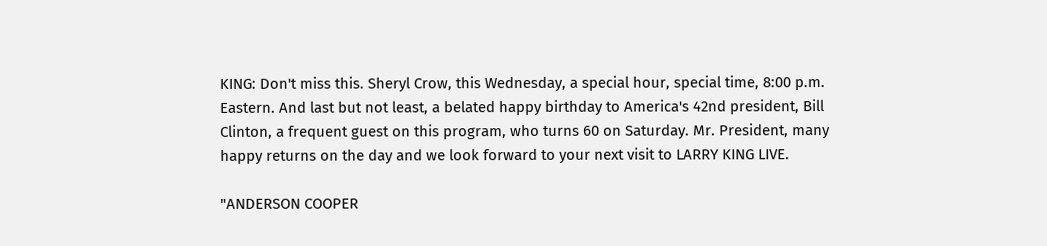KING: Don't miss this. Sheryl Crow, this Wednesday, a special hour, special time, 8:00 p.m. Eastern. And last but not least, a belated happy birthday to America's 42nd president, Bill Clinton, a frequent guest on this program, who turns 60 on Saturday. Mr. President, many happy returns on the day and we look forward to your next visit to LARRY KING LIVE.

"ANDERSON COOPER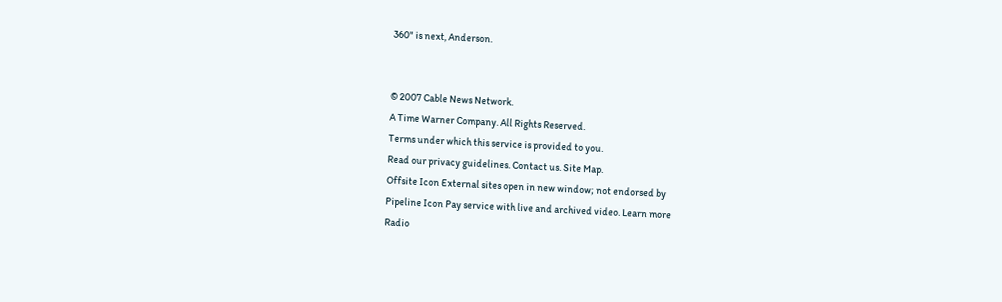360" is next, Anderson.


© 2007 Cable News Network.
A Time Warner Company. All Rights Reserved.
Terms under which this service is provided to you.
Read our privacy guidelines. Contact us. Site Map.
Offsite Icon External sites open in new window; not endorsed by
Pipeline Icon Pay service with live and archived video. Learn more
Radio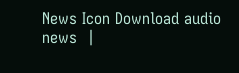News Icon Download audio news  |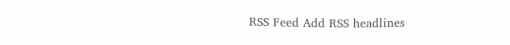RSS Feed Add RSS headlines